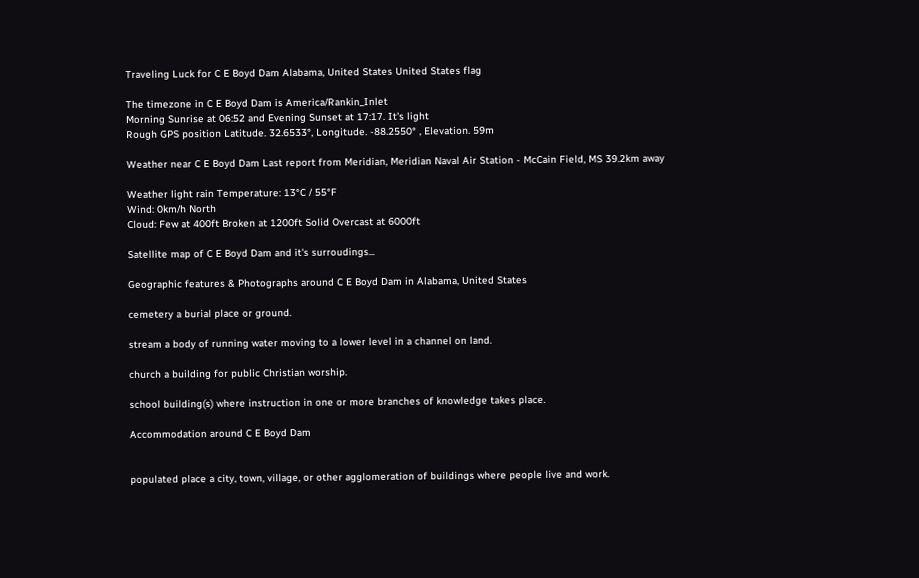Traveling Luck for C E Boyd Dam Alabama, United States United States flag

The timezone in C E Boyd Dam is America/Rankin_Inlet
Morning Sunrise at 06:52 and Evening Sunset at 17:17. It's light
Rough GPS position Latitude. 32.6533°, Longitude. -88.2550° , Elevation. 59m

Weather near C E Boyd Dam Last report from Meridian, Meridian Naval Air Station - McCain Field, MS 39.2km away

Weather light rain Temperature: 13°C / 55°F
Wind: 0km/h North
Cloud: Few at 400ft Broken at 1200ft Solid Overcast at 6000ft

Satellite map of C E Boyd Dam and it's surroudings...

Geographic features & Photographs around C E Boyd Dam in Alabama, United States

cemetery a burial place or ground.

stream a body of running water moving to a lower level in a channel on land.

church a building for public Christian worship.

school building(s) where instruction in one or more branches of knowledge takes place.

Accommodation around C E Boyd Dam


populated place a city, town, village, or other agglomeration of buildings where people live and work.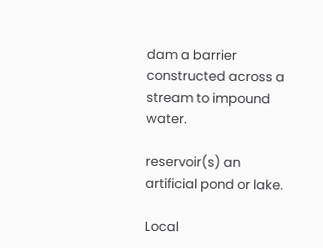dam a barrier constructed across a stream to impound water.

reservoir(s) an artificial pond or lake.

Local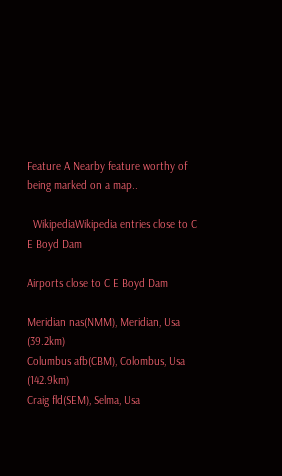Feature A Nearby feature worthy of being marked on a map..

  WikipediaWikipedia entries close to C E Boyd Dam

Airports close to C E Boyd Dam

Meridian nas(NMM), Meridian, Usa (39.2km)
Columbus afb(CBM), Colombus, Usa (142.9km)
Craig fld(SEM), Selma, Usa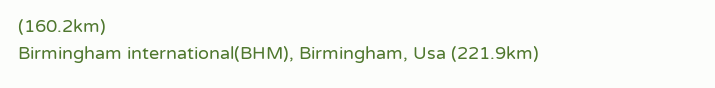(160.2km)
Birmingham international(BHM), Birmingham, Usa (221.9km)